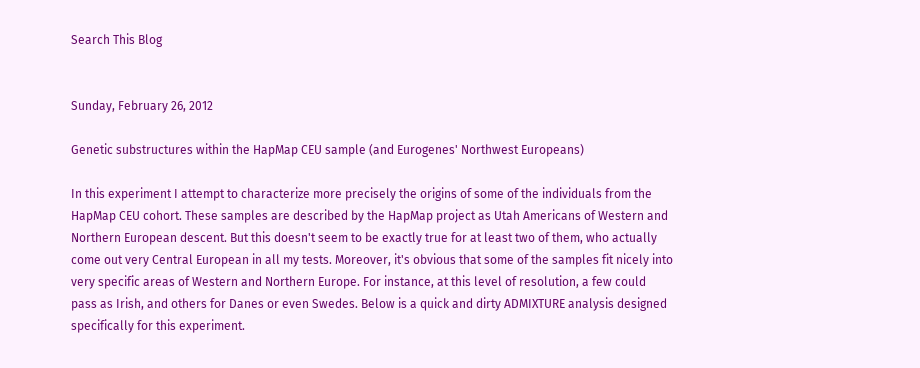Search This Blog


Sunday, February 26, 2012

Genetic substructures within the HapMap CEU sample (and Eurogenes' Northwest Europeans)

In this experiment I attempt to characterize more precisely the origins of some of the individuals from the HapMap CEU cohort. These samples are described by the HapMap project as Utah Americans of Western and Northern European descent. But this doesn't seem to be exactly true for at least two of them, who actually come out very Central European in all my tests. Moreover, it's obvious that some of the samples fit nicely into very specific areas of Western and Northern Europe. For instance, at this level of resolution, a few could pass as Irish, and others for Danes or even Swedes. Below is a quick and dirty ADMIXTURE analysis designed specifically for this experiment.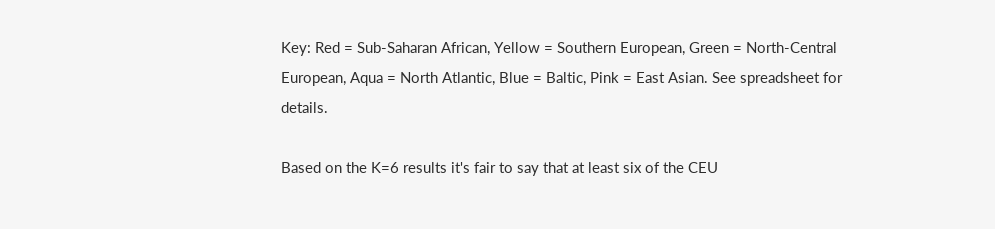Key: Red = Sub-Saharan African, Yellow = Southern European, Green = North-Central European, Aqua = North Atlantic, Blue = Baltic, Pink = East Asian. See spreadsheet for details.

Based on the K=6 results it's fair to say that at least six of the CEU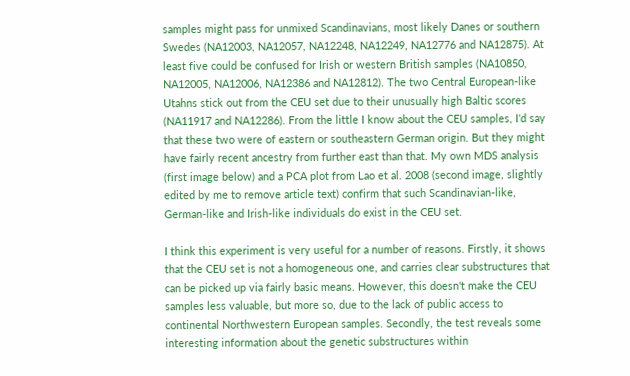samples might pass for unmixed Scandinavians, most likely Danes or southern Swedes (NA12003, NA12057, NA12248, NA12249, NA12776 and NA12875). At least five could be confused for Irish or western British samples (NA10850, NA12005, NA12006, NA12386 and NA12812). The two Central European-like Utahns stick out from the CEU set due to their unusually high Baltic scores (NA11917 and NA12286). From the little I know about the CEU samples, I'd say that these two were of eastern or southeastern German origin. But they might have fairly recent ancestry from further east than that. My own MDS analysis (first image below) and a PCA plot from Lao et al. 2008 (second image, slightly edited by me to remove article text) confirm that such Scandinavian-like, German-like and Irish-like individuals do exist in the CEU set.

I think this experiment is very useful for a number of reasons. Firstly, it shows that the CEU set is not a homogeneous one, and carries clear substructures that can be picked up via fairly basic means. However, this doesn't make the CEU samples less valuable, but more so, due to the lack of public access to continental Northwestern European samples. Secondly, the test reveals some interesting information about the genetic substructures within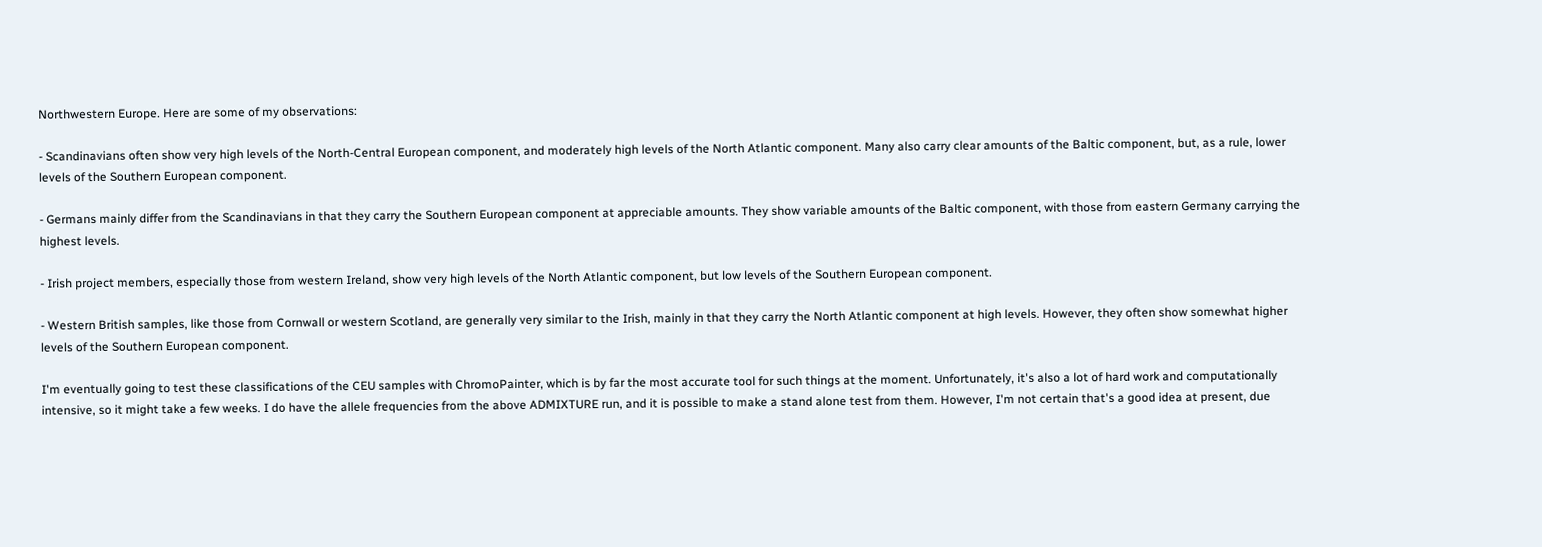Northwestern Europe. Here are some of my observations:

- Scandinavians often show very high levels of the North-Central European component, and moderately high levels of the North Atlantic component. Many also carry clear amounts of the Baltic component, but, as a rule, lower levels of the Southern European component.

- Germans mainly differ from the Scandinavians in that they carry the Southern European component at appreciable amounts. They show variable amounts of the Baltic component, with those from eastern Germany carrying the highest levels.

- Irish project members, especially those from western Ireland, show very high levels of the North Atlantic component, but low levels of the Southern European component.

- Western British samples, like those from Cornwall or western Scotland, are generally very similar to the Irish, mainly in that they carry the North Atlantic component at high levels. However, they often show somewhat higher levels of the Southern European component.

I'm eventually going to test these classifications of the CEU samples with ChromoPainter, which is by far the most accurate tool for such things at the moment. Unfortunately, it's also a lot of hard work and computationally intensive, so it might take a few weeks. I do have the allele frequencies from the above ADMIXTURE run, and it is possible to make a stand alone test from them. However, I'm not certain that's a good idea at present, due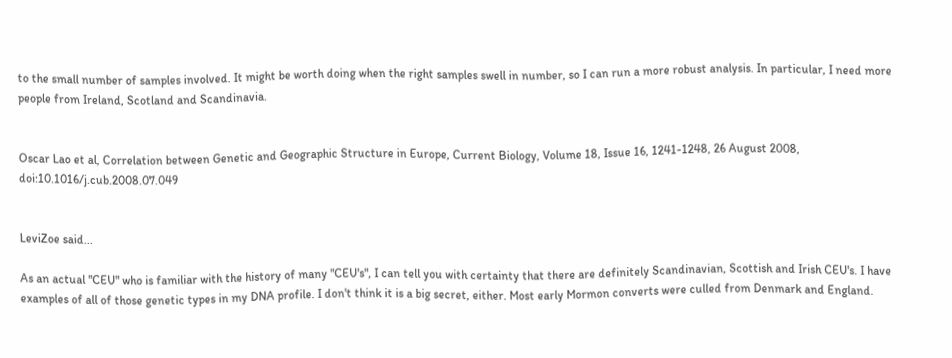to the small number of samples involved. It might be worth doing when the right samples swell in number, so I can run a more robust analysis. In particular, I need more people from Ireland, Scotland and Scandinavia.


Oscar Lao et al, Correlation between Genetic and Geographic Structure in Europe, Current Biology, Volume 18, Issue 16, 1241-1248, 26 August 2008, doi:10.1016/j.cub.2008.07.049


LeviZoe said...

As an actual "CEU" who is familiar with the history of many "CEU's", I can tell you with certainty that there are definitely Scandinavian, Scottish and Irish CEU's. I have examples of all of those genetic types in my DNA profile. I don't think it is a big secret, either. Most early Mormon converts were culled from Denmark and England.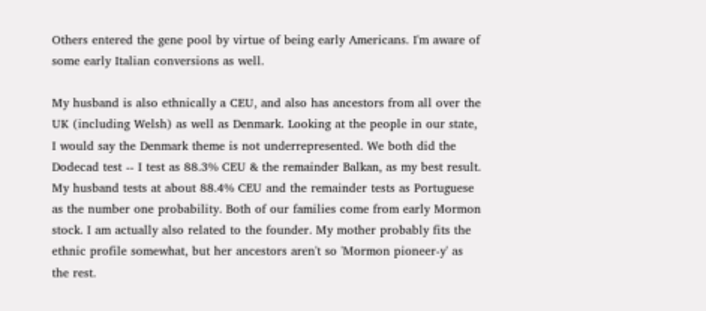Others entered the gene pool by virtue of being early Americans. I'm aware of some early Italian conversions as well.

My husband is also ethnically a CEU, and also has ancestors from all over the UK (including Welsh) as well as Denmark. Looking at the people in our state, I would say the Denmark theme is not underrepresented. We both did the Dodecad test -- I test as 88.3% CEU & the remainder Balkan, as my best result. My husband tests at about 88.4% CEU and the remainder tests as Portuguese as the number one probability. Both of our families come from early Mormon stock. I am actually also related to the founder. My mother probably fits the ethnic profile somewhat, but her ancestors aren't so 'Mormon pioneer-y' as the rest.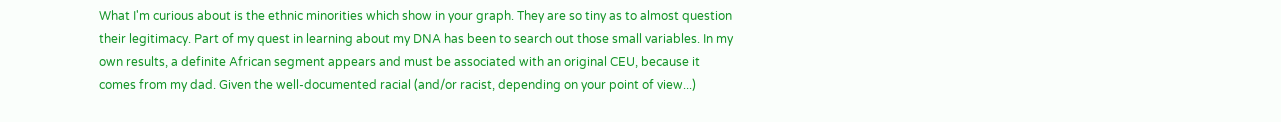What I'm curious about is the ethnic minorities which show in your graph. They are so tiny as to almost question their legitimacy. Part of my quest in learning about my DNA has been to search out those small variables. In my own results, a definite African segment appears and must be associated with an original CEU, because it comes from my dad. Given the well-documented racial (and/or racist, depending on your point of view...)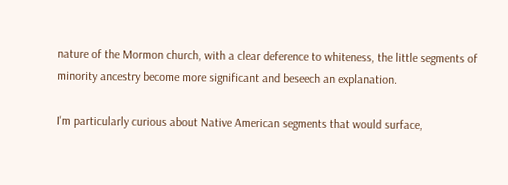nature of the Mormon church, with a clear deference to whiteness, the little segments of minority ancestry become more significant and beseech an explanation.

I'm particularly curious about Native American segments that would surface,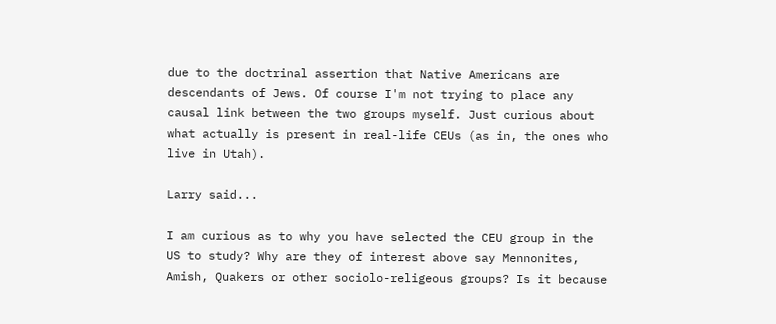due to the doctrinal assertion that Native Americans are descendants of Jews. Of course I'm not trying to place any causal link between the two groups myself. Just curious about what actually is present in real-life CEUs (as in, the ones who live in Utah).

Larry said...

I am curious as to why you have selected the CEU group in the US to study? Why are they of interest above say Mennonites, Amish, Quakers or other sociolo-religeous groups? Is it because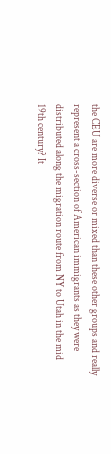the CEU are more diverse or mixed than these other groups and really represent a cross-section of American immigrants as they were distributed along the migration route from NY to Utah in the mid 19th century? It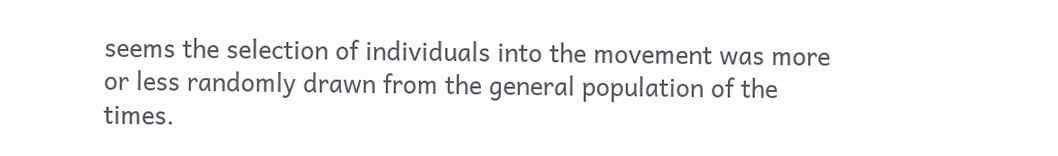seems the selection of individuals into the movement was more or less randomly drawn from the general population of the times.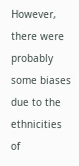However, there were probably some biases due to the ethnicities of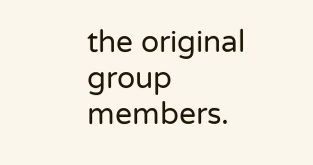the original group members.